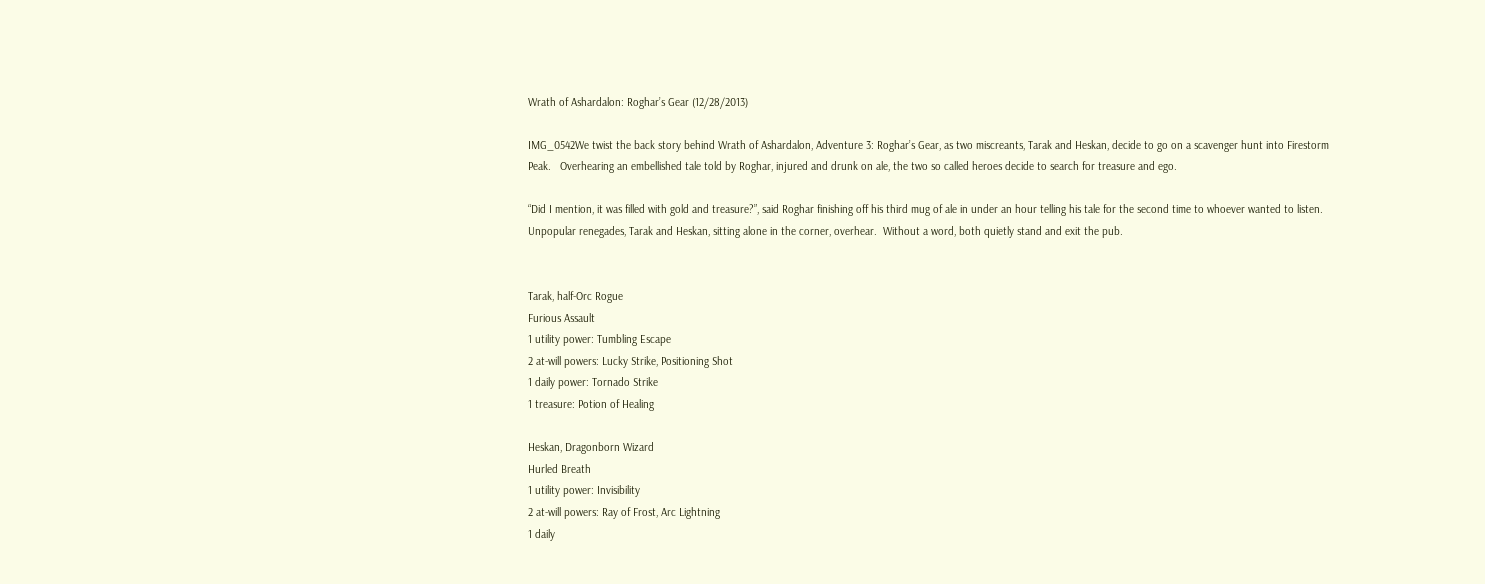Wrath of Ashardalon: Roghar’s Gear (12/28/2013)

IMG_0542We twist the back story behind Wrath of Ashardalon, Adventure 3: Roghar’s Gear, as two miscreants, Tarak and Heskan, decide to go on a scavenger hunt into Firestorm Peak.   Overhearing an embellished tale told by Roghar, injured and drunk on ale, the two so called heroes decide to search for treasure and ego.

“Did I mention, it was filled with gold and treasure?”, said Roghar finishing off his third mug of ale in under an hour telling his tale for the second time to whoever wanted to listen.  Unpopular renegades, Tarak and Heskan, sitting alone in the corner, overhear.  Without a word, both quietly stand and exit the pub.


Tarak, half-Orc Rogue
Furious Assault
1 utility power: Tumbling Escape
2 at-will powers: Lucky Strike, Positioning Shot
1 daily power: Tornado Strike
1 treasure: Potion of Healing

Heskan, Dragonborn Wizard
Hurled Breath
1 utility power: Invisibility
2 at-will powers: Ray of Frost, Arc Lightning
1 daily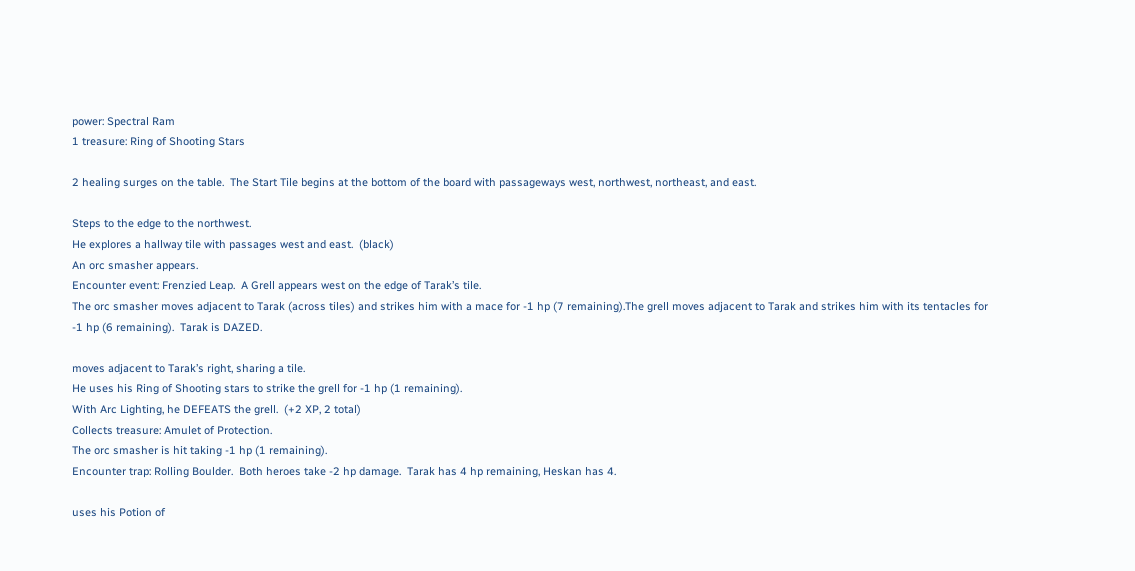power: Spectral Ram
1 treasure: Ring of Shooting Stars

2 healing surges on the table.  The Start Tile begins at the bottom of the board with passageways west, northwest, northeast, and east.

Steps to the edge to the northwest.
He explores a hallway tile with passages west and east.  (black)
An orc smasher appears.
Encounter event: Frenzied Leap.  A Grell appears west on the edge of Tarak’s tile.
The orc smasher moves adjacent to Tarak (across tiles) and strikes him with a mace for -1 hp (7 remaining).The grell moves adjacent to Tarak and strikes him with its tentacles for -1 hp (6 remaining).  Tarak is DAZED.

moves adjacent to Tarak’s right, sharing a tile.
He uses his Ring of Shooting stars to strike the grell for -1 hp (1 remaining).
With Arc Lighting, he DEFEATS the grell.  (+2 XP, 2 total)
Collects treasure: Amulet of Protection.
The orc smasher is hit taking -1 hp (1 remaining).
Encounter trap: Rolling Boulder.  Both heroes take -2 hp damage.  Tarak has 4 hp remaining, Heskan has 4.

uses his Potion of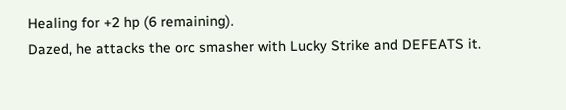Healing for +2 hp (6 remaining).
Dazed, he attacks the orc smasher with Lucky Strike and DEFEATS it.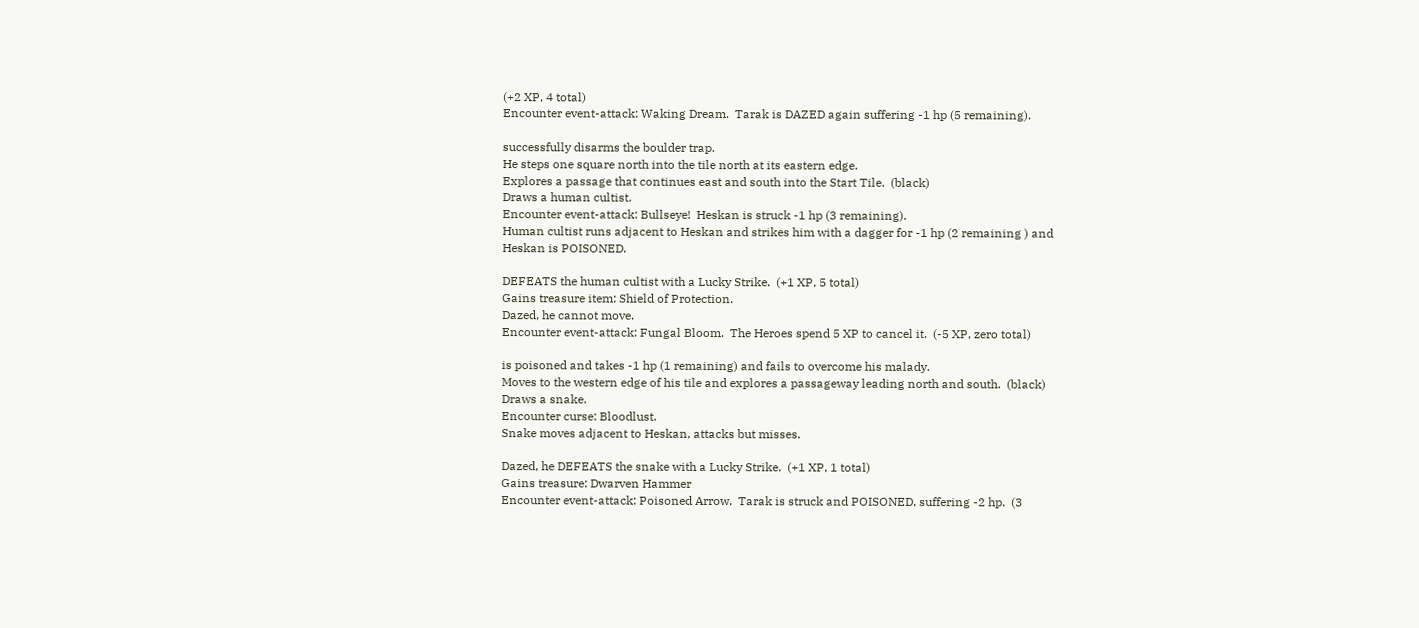(+2 XP, 4 total)
Encounter event-attack: Waking Dream.  Tarak is DAZED again suffering -1 hp (5 remaining).

successfully disarms the boulder trap.
He steps one square north into the tile north at its eastern edge.
Explores a passage that continues east and south into the Start Tile.  (black)
Draws a human cultist.
Encounter event-attack: Bullseye!  Heskan is struck -1 hp (3 remaining).
Human cultist runs adjacent to Heskan and strikes him with a dagger for -1 hp (2 remaining ) and Heskan is POISONED.

DEFEATS the human cultist with a Lucky Strike.  (+1 XP, 5 total)
Gains treasure item: Shield of Protection.
Dazed, he cannot move.
Encounter event-attack: Fungal Bloom.  The Heroes spend 5 XP to cancel it.  (-5 XP, zero total)

is poisoned and takes -1 hp (1 remaining) and fails to overcome his malady.
Moves to the western edge of his tile and explores a passageway leading north and south.  (black)
Draws a snake.
Encounter curse: Bloodlust.
Snake moves adjacent to Heskan, attacks but misses.

Dazed, he DEFEATS the snake with a Lucky Strike.  (+1 XP, 1 total)
Gains treasure: Dwarven Hammer
Encounter event-attack: Poisoned Arrow.  Tarak is struck and POISONED, suffering -2 hp.  (3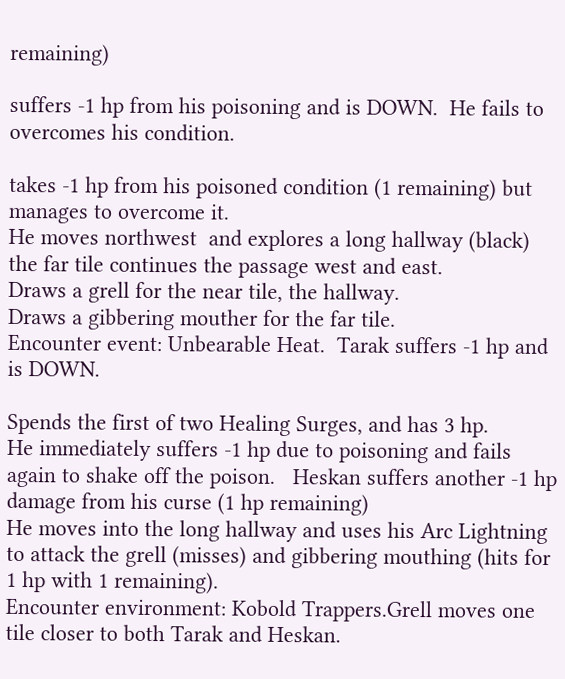remaining)

suffers -1 hp from his poisoning and is DOWN.  He fails to overcomes his condition.

takes -1 hp from his poisoned condition (1 remaining) but manages to overcome it.
He moves northwest  and explores a long hallway (black) the far tile continues the passage west and east.
Draws a grell for the near tile, the hallway.
Draws a gibbering mouther for the far tile.
Encounter event: Unbearable Heat.  Tarak suffers -1 hp and is DOWN.

Spends the first of two Healing Surges, and has 3 hp.
He immediately suffers -1 hp due to poisoning and fails again to shake off the poison.   Heskan suffers another -1 hp damage from his curse (1 hp remaining)
He moves into the long hallway and uses his Arc Lightning to attack the grell (misses) and gibbering mouthing (hits for 1 hp with 1 remaining).
Encounter environment: Kobold Trappers.Grell moves one tile closer to both Tarak and Heskan.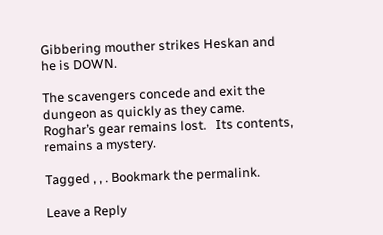Gibbering mouther strikes Heskan and he is DOWN.

The scavengers concede and exit the dungeon as quickly as they came.   Roghar’s gear remains lost.   Its contents, remains a mystery.

Tagged , , . Bookmark the permalink.

Leave a Reply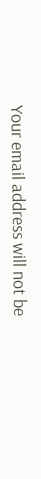Your email address will not be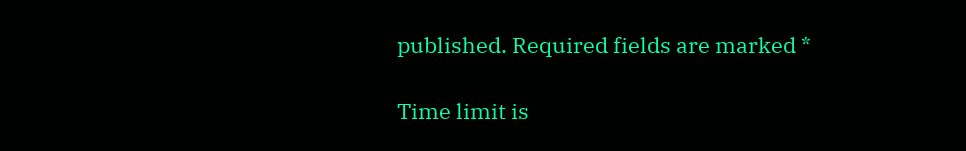published. Required fields are marked *

Time limit is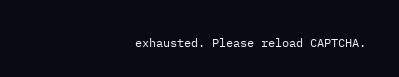exhausted. Please reload CAPTCHA.